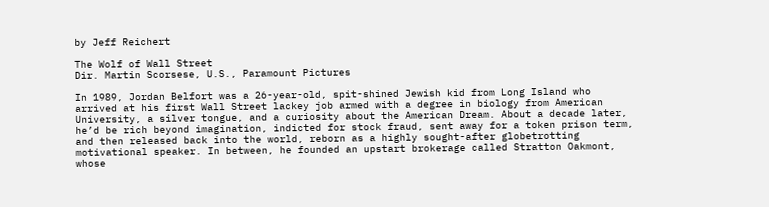by Jeff Reichert

The Wolf of Wall Street
Dir. Martin Scorsese, U.S., Paramount Pictures

In 1989, Jordan Belfort was a 26-year-old, spit-shined Jewish kid from Long Island who arrived at his first Wall Street lackey job armed with a degree in biology from American University, a silver tongue, and a curiosity about the American Dream. About a decade later, he’d be rich beyond imagination, indicted for stock fraud, sent away for a token prison term, and then released back into the world, reborn as a highly sought-after globetrotting motivational speaker. In between, he founded an upstart brokerage called Stratton Oakmont, whose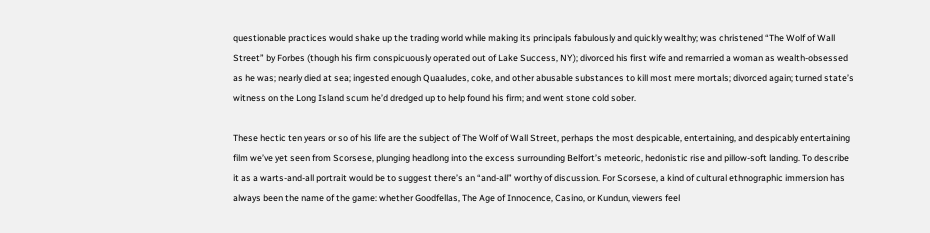questionable practices would shake up the trading world while making its principals fabulously and quickly wealthy; was christened “The Wolf of Wall Street” by Forbes (though his firm conspicuously operated out of Lake Success, NY); divorced his first wife and remarried a woman as wealth-obsessed as he was; nearly died at sea; ingested enough Quaaludes, coke, and other abusable substances to kill most mere mortals; divorced again; turned state’s witness on the Long Island scum he’d dredged up to help found his firm; and went stone cold sober.

These hectic ten years or so of his life are the subject of The Wolf of Wall Street, perhaps the most despicable, entertaining, and despicably entertaining film we’ve yet seen from Scorsese, plunging headlong into the excess surrounding Belfort’s meteoric, hedonistic rise and pillow-soft landing. To describe it as a warts-and-all portrait would be to suggest there’s an “and-all” worthy of discussion. For Scorsese, a kind of cultural ethnographic immersion has always been the name of the game: whether Goodfellas, The Age of Innocence, Casino, or Kundun, viewers feel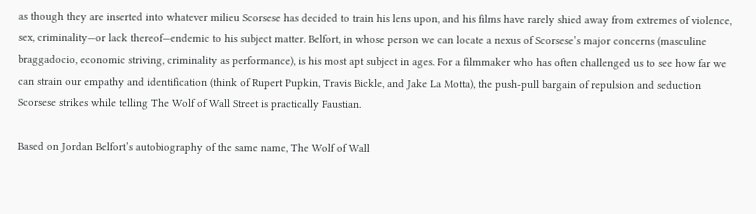as though they are inserted into whatever milieu Scorsese has decided to train his lens upon, and his films have rarely shied away from extremes of violence, sex, criminality—or lack thereof—endemic to his subject matter. Belfort, in whose person we can locate a nexus of Scorsese’s major concerns (masculine braggadocio, economic striving, criminality as performance), is his most apt subject in ages. For a filmmaker who has often challenged us to see how far we can strain our empathy and identification (think of Rupert Pupkin, Travis Bickle, and Jake La Motta), the push-pull bargain of repulsion and seduction Scorsese strikes while telling The Wolf of Wall Street is practically Faustian.

Based on Jordan Belfort’s autobiography of the same name, The Wolf of Wall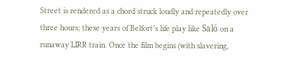Street is rendered as a chord struck loudly and repeatedly over three hours; these years of Belfort’s life play like Saló on a runaway LIRR train. Once the film begins (with slavering,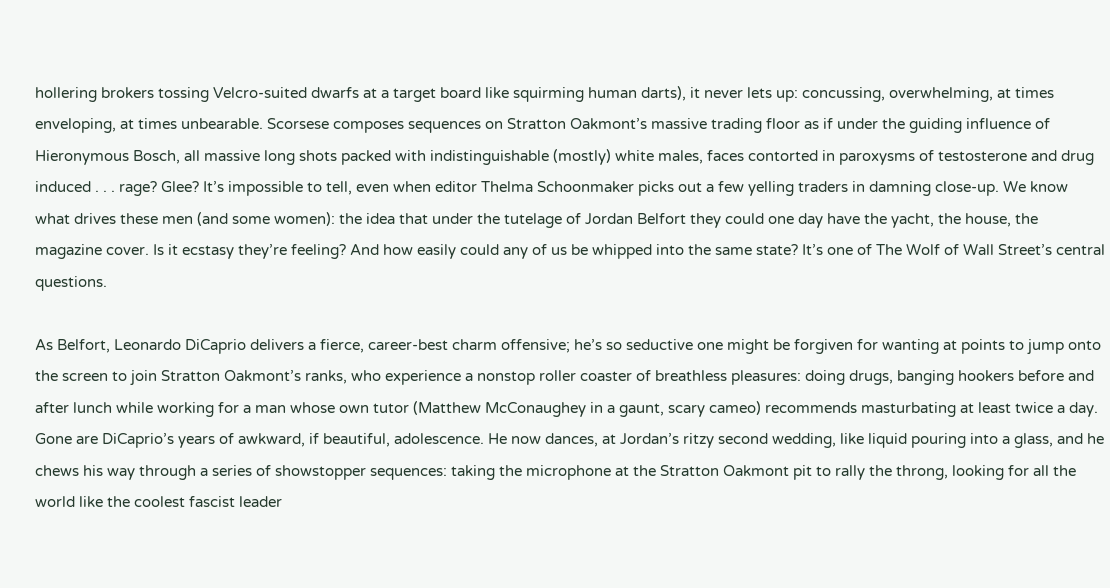hollering brokers tossing Velcro-suited dwarfs at a target board like squirming human darts), it never lets up: concussing, overwhelming, at times enveloping, at times unbearable. Scorsese composes sequences on Stratton Oakmont’s massive trading floor as if under the guiding influence of Hieronymous Bosch, all massive long shots packed with indistinguishable (mostly) white males, faces contorted in paroxysms of testosterone and drug induced . . . rage? Glee? It’s impossible to tell, even when editor Thelma Schoonmaker picks out a few yelling traders in damning close-up. We know what drives these men (and some women): the idea that under the tutelage of Jordan Belfort they could one day have the yacht, the house, the magazine cover. Is it ecstasy they’re feeling? And how easily could any of us be whipped into the same state? It’s one of The Wolf of Wall Street’s central questions.

As Belfort, Leonardo DiCaprio delivers a fierce, career-best charm offensive; he’s so seductive one might be forgiven for wanting at points to jump onto the screen to join Stratton Oakmont’s ranks, who experience a nonstop roller coaster of breathless pleasures: doing drugs, banging hookers before and after lunch while working for a man whose own tutor (Matthew McConaughey in a gaunt, scary cameo) recommends masturbating at least twice a day. Gone are DiCaprio’s years of awkward, if beautiful, adolescence. He now dances, at Jordan’s ritzy second wedding, like liquid pouring into a glass, and he chews his way through a series of showstopper sequences: taking the microphone at the Stratton Oakmont pit to rally the throng, looking for all the world like the coolest fascist leader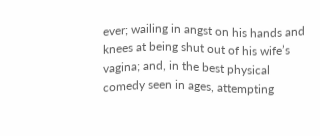ever; wailing in angst on his hands and knees at being shut out of his wife’s vagina; and, in the best physical comedy seen in ages, attempting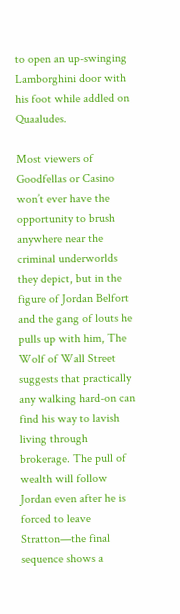to open an up-swinging Lamborghini door with his foot while addled on Quaaludes.

Most viewers of Goodfellas or Casino won’t ever have the opportunity to brush anywhere near the criminal underworlds they depict, but in the figure of Jordan Belfort and the gang of louts he pulls up with him, The Wolf of Wall Street suggests that practically any walking hard-on can find his way to lavish living through brokerage. The pull of wealth will follow Jordan even after he is forced to leave Stratton—the final sequence shows a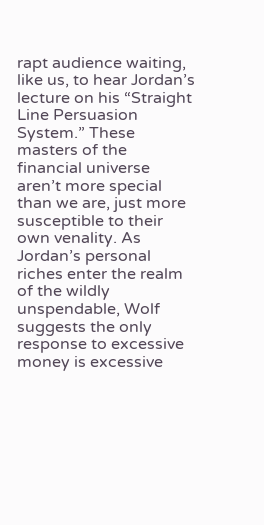rapt audience waiting, like us, to hear Jordan’s lecture on his “Straight Line Persuasion System.” These masters of the financial universe aren’t more special than we are, just more susceptible to their own venality. As Jordan’s personal riches enter the realm of the wildly unspendable, Wolf suggests the only response to excessive money is excessive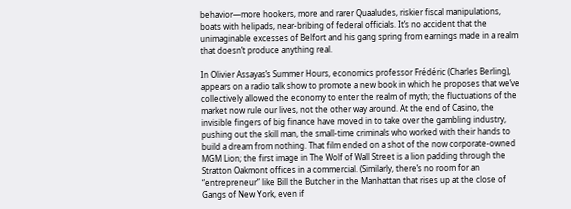behavior—more hookers, more and rarer Quaaludes, riskier fiscal manipulations, boats with helipads, near-bribing of federal officials. It’s no accident that the unimaginable excesses of Belfort and his gang spring from earnings made in a realm that doesn’t produce anything real.

In Olivier Assayas’s Summer Hours, economics professor Frédéric (Charles Berling), appears on a radio talk show to promote a new book in which he proposes that we’ve collectively allowed the economy to enter the realm of myth; the fluctuations of the market now rule our lives, not the other way around. At the end of Casino, the invisible fingers of big finance have moved in to take over the gambling industry, pushing out the skill man, the small-time criminals who worked with their hands to build a dream from nothing. That film ended on a shot of the now corporate-owned MGM Lion; the first image in The Wolf of Wall Street is a lion padding through the Stratton Oakmont offices in a commercial. (Similarly, there’s no room for an “entrepreneur” like Bill the Butcher in the Manhattan that rises up at the close of Gangs of New York, even if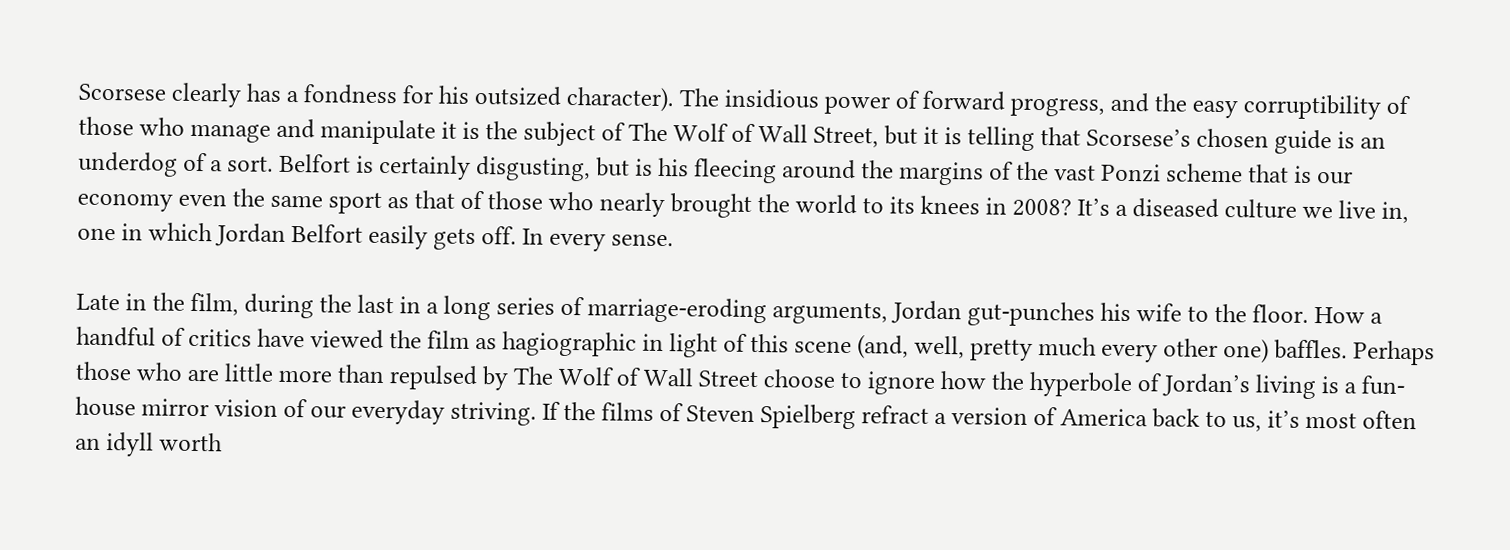Scorsese clearly has a fondness for his outsized character). The insidious power of forward progress, and the easy corruptibility of those who manage and manipulate it is the subject of The Wolf of Wall Street, but it is telling that Scorsese’s chosen guide is an underdog of a sort. Belfort is certainly disgusting, but is his fleecing around the margins of the vast Ponzi scheme that is our economy even the same sport as that of those who nearly brought the world to its knees in 2008? It’s a diseased culture we live in, one in which Jordan Belfort easily gets off. In every sense.

Late in the film, during the last in a long series of marriage-eroding arguments, Jordan gut-punches his wife to the floor. How a handful of critics have viewed the film as hagiographic in light of this scene (and, well, pretty much every other one) baffles. Perhaps those who are little more than repulsed by The Wolf of Wall Street choose to ignore how the hyperbole of Jordan’s living is a fun-house mirror vision of our everyday striving. If the films of Steven Spielberg refract a version of America back to us, it’s most often an idyll worth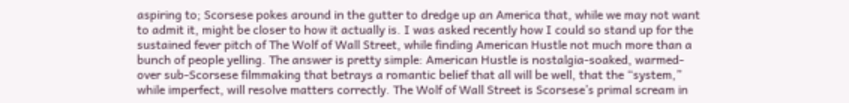aspiring to; Scorsese pokes around in the gutter to dredge up an America that, while we may not want to admit it, might be closer to how it actually is. I was asked recently how I could so stand up for the sustained fever pitch of The Wolf of Wall Street, while finding American Hustle not much more than a bunch of people yelling. The answer is pretty simple: American Hustle is nostalgia-soaked, warmed-over sub-Scorsese filmmaking that betrays a romantic belief that all will be well, that the “system,” while imperfect, will resolve matters correctly. The Wolf of Wall Street is Scorsese’s primal scream in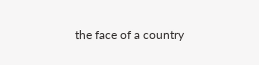the face of a country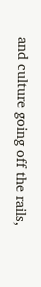and culture going off the rails,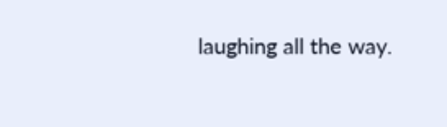laughing all the way.